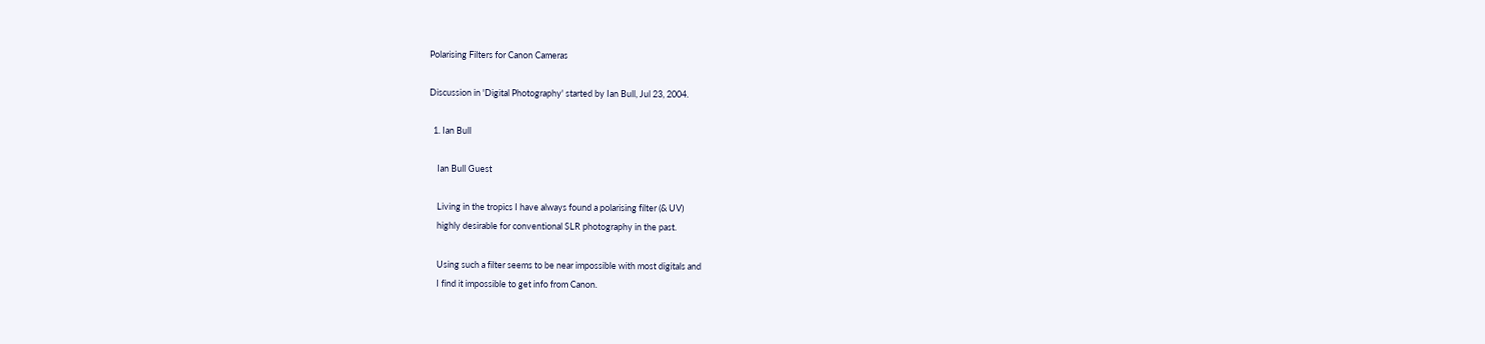Polarising Filters for Canon Cameras

Discussion in 'Digital Photography' started by Ian Bull, Jul 23, 2004.

  1. Ian Bull

    Ian Bull Guest

    Living in the tropics I have always found a polarising filter (& UV)
    highly desirable for conventional SLR photography in the past.

    Using such a filter seems to be near impossible with most digitals and
    I find it impossible to get info from Canon.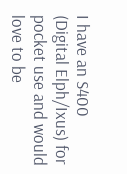I have an S400 (Digital Elph/Ixus) for pocket use and would love to be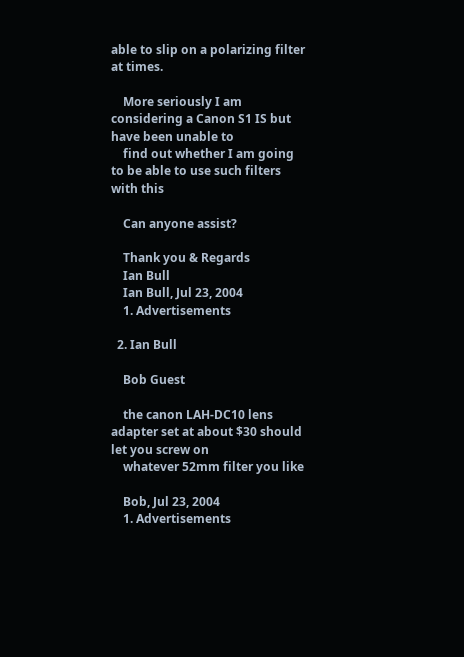able to slip on a polarizing filter at times.

    More seriously I am considering a Canon S1 IS but have been unable to
    find out whether I am going to be able to use such filters with this

    Can anyone assist?

    Thank you & Regards
    Ian Bull
    Ian Bull, Jul 23, 2004
    1. Advertisements

  2. Ian Bull

    Bob Guest

    the canon LAH-DC10 lens adapter set at about $30 should let you screw on
    whatever 52mm filter you like

    Bob, Jul 23, 2004
    1. Advertisements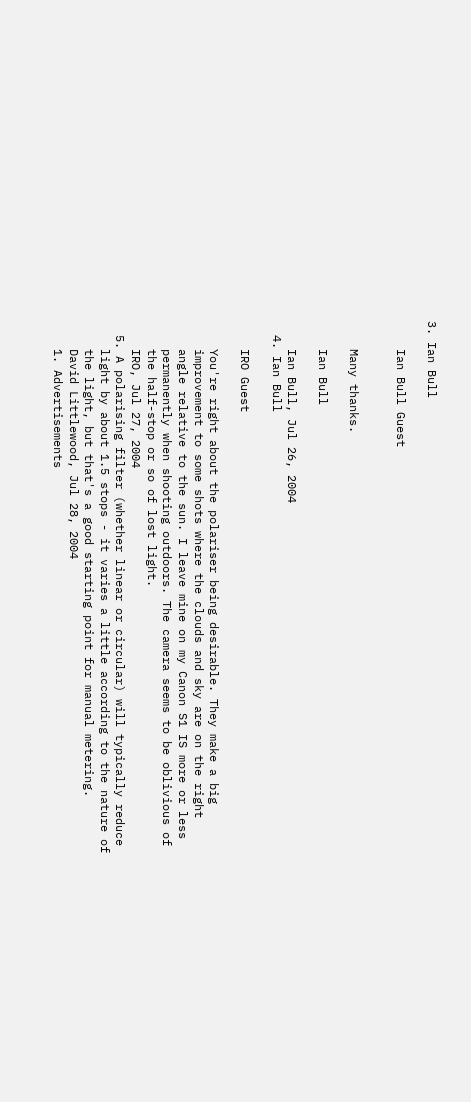3. Ian Bull

    Ian Bull Guest


    Many thanks.

    Ian Bull

    Ian Bull, Jul 26, 2004
  4. Ian Bull

    IRO Guest

    You're right about the polariser being desirable. They make a big
    improvement to some shots where the clouds and sky are on the right
    angle relative to the sun. I leave mine on my Canon S1 IS more or less
    permanently when shooting outdoors. The camera seems to be oblivious of
    the half-stop or so of lost light.
    IRO, Jul 27, 2004
  5. A polarising filter (whether linear or circular) will typically reduce
    light by about 1.5 stops - it varies a little according to the nature of
    the light, but that's a good starting point for manual metering.
    David Littlewood, Jul 28, 2004
    1. Advertisements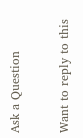Ask a Question

Want to reply to this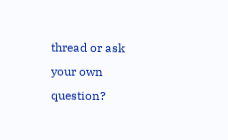thread or ask your own question?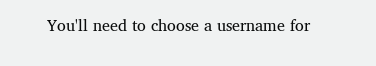You'll need to choose a username for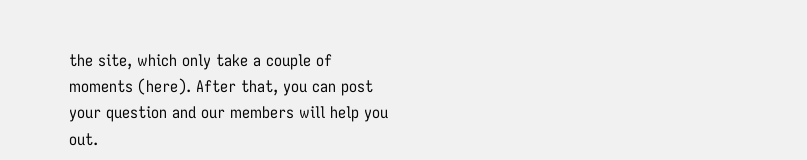the site, which only take a couple of moments (here). After that, you can post your question and our members will help you out.